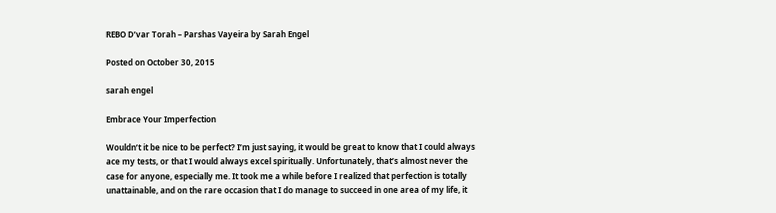REBO D’var Torah – Parshas Vayeira by Sarah Engel

Posted on October 30, 2015

sarah engel

Embrace Your Imperfection

Wouldn’t it be nice to be perfect? I’m just saying, it would be great to know that I could always ace my tests, or that I would always excel spiritually. Unfortunately, that’s almost never the case for anyone, especially me. It took me a while before I realized that perfection is totally unattainable, and on the rare occasion that I do manage to succeed in one area of my life, it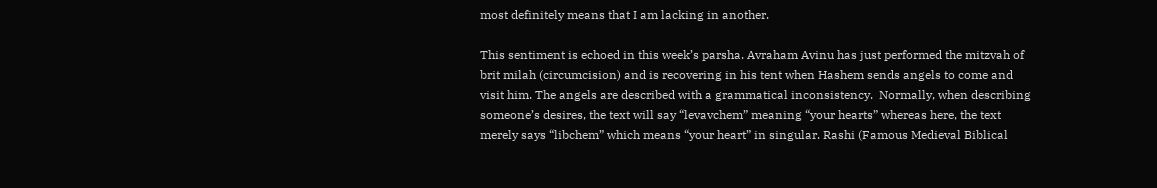most definitely means that I am lacking in another.

This sentiment is echoed in this week’s parsha. Avraham Avinu has just performed the mitzvah of brit milah (circumcision) and is recovering in his tent when Hashem sends angels to come and visit him. The angels are described with a grammatical inconsistency.  Normally, when describing someone’s desires, the text will say “levavchem” meaning “your hearts” whereas here, the text merely says “libchem” which means “your heart” in singular. Rashi (Famous Medieval Biblical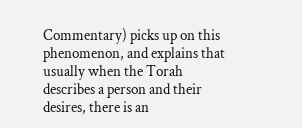Commentary) picks up on this phenomenon, and explains that usually when the Torah describes a person and their desires, there is an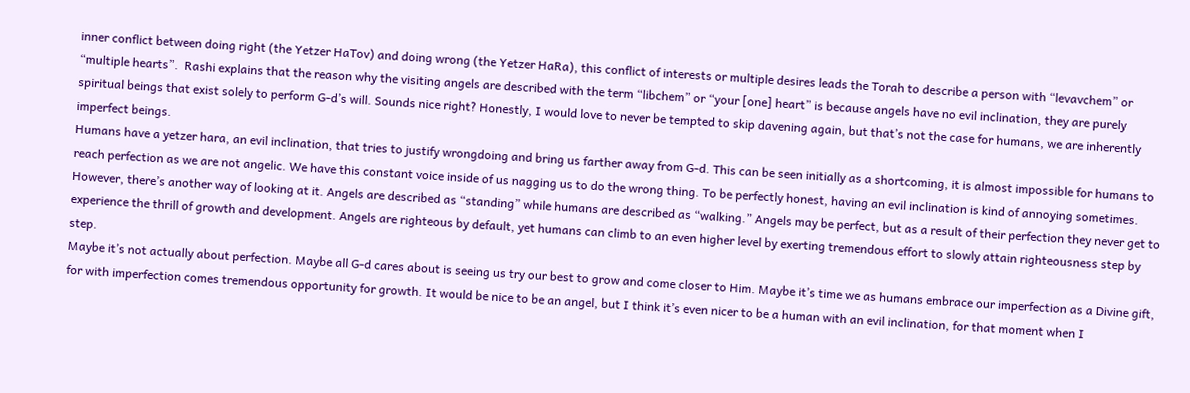inner conflict between doing right (the Yetzer HaTov) and doing wrong (the Yetzer HaRa), this conflict of interests or multiple desires leads the Torah to describe a person with “levavchem” or “multiple hearts”.  Rashi explains that the reason why the visiting angels are described with the term “libchem” or “your [one] heart” is because angels have no evil inclination, they are purely spiritual beings that exist solely to perform G-d’s will. Sounds nice right? Honestly, I would love to never be tempted to skip davening again, but that’s not the case for humans, we are inherently imperfect beings.
Humans have a yetzer hara, an evil inclination, that tries to justify wrongdoing and bring us farther away from G-d. This can be seen initially as a shortcoming, it is almost impossible for humans to reach perfection as we are not angelic. We have this constant voice inside of us nagging us to do the wrong thing. To be perfectly honest, having an evil inclination is kind of annoying sometimes.
However, there’s another way of looking at it. Angels are described as “standing” while humans are described as “walking.” Angels may be perfect, but as a result of their perfection they never get to experience the thrill of growth and development. Angels are righteous by default, yet humans can climb to an even higher level by exerting tremendous effort to slowly attain righteousness step by step.
Maybe it’s not actually about perfection. Maybe all G-d cares about is seeing us try our best to grow and come closer to Him. Maybe it’s time we as humans embrace our imperfection as a Divine gift, for with imperfection comes tremendous opportunity for growth. It would be nice to be an angel, but I think it’s even nicer to be a human with an evil inclination, for that moment when I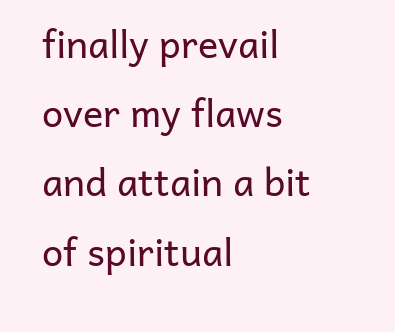finally prevail over my flaws and attain a bit of spiritual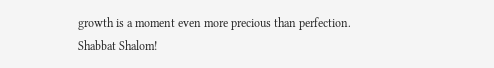growth is a moment even more precious than perfection.
Shabbat Shalom!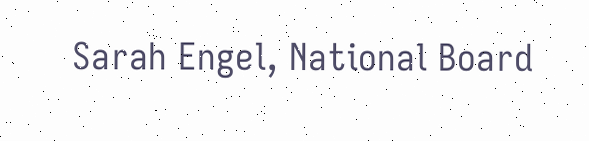Sarah Engel, National Board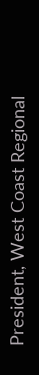President, West Coast Regional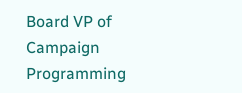Board VP of Campaign Programming